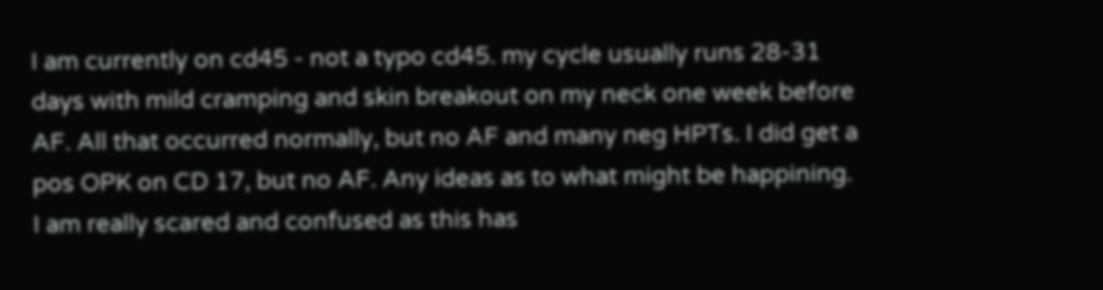I am currently on cd45 - not a typo cd45. my cycle usually runs 28-31 days with mild cramping and skin breakout on my neck one week before AF. All that occurred normally, but no AF and many neg HPTs. I did get a pos OPK on CD 17, but no AF. Any ideas as to what might be happining. I am really scared and confused as this has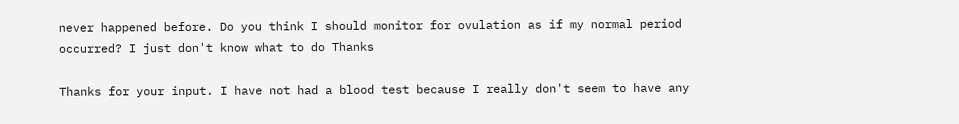never happened before. Do you think I should monitor for ovulation as if my normal period occurred? I just don't know what to do Thanks

Thanks for your input. I have not had a blood test because I really don't seem to have any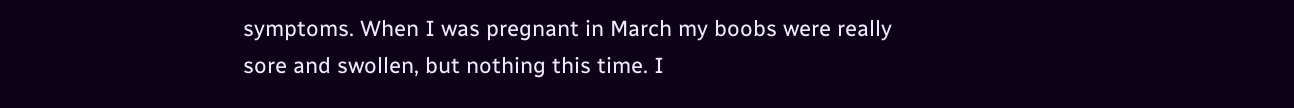symptoms. When I was pregnant in March my boobs were really sore and swollen, but nothing this time. I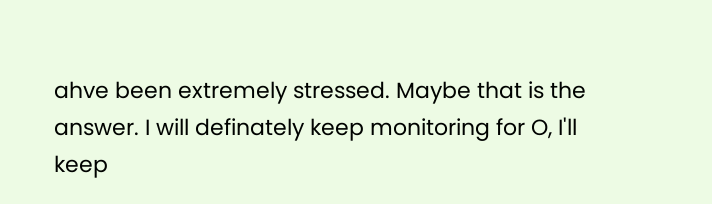ahve been extremely stressed. Maybe that is the answer. I will definately keep monitoring for O, I'll keep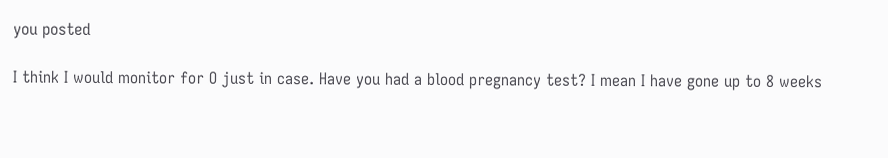you posted

I think I would monitor for O just in case. Have you had a blood pregnancy test? I mean I have gone up to 8 weeks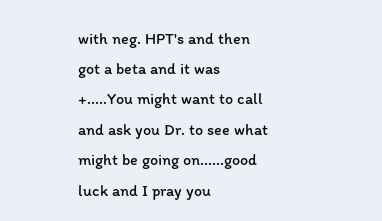with neg. HPT's and then got a beta and it was +.....You might want to call and ask you Dr. to see what might be going on......good luck and I pray you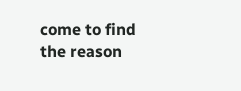come to find the reason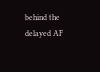behind the delayed AF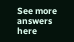See more answers here